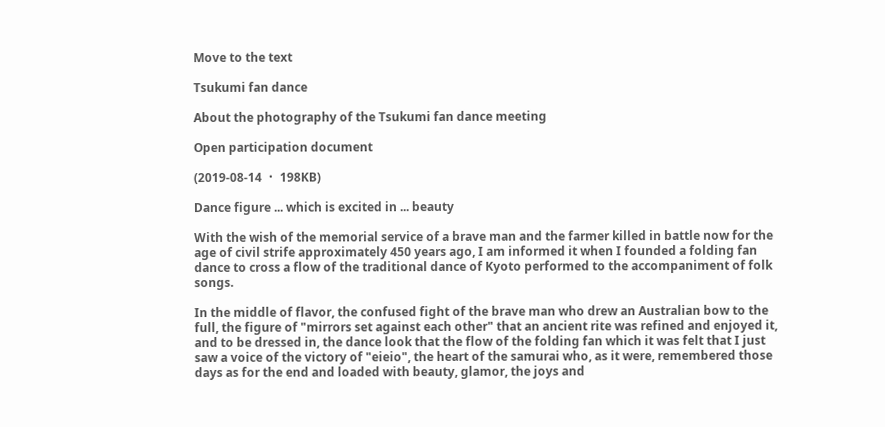Move to the text

Tsukumi fan dance

About the photography of the Tsukumi fan dance meeting

Open participation document

(2019-08-14 ・ 198KB)

Dance figure ... which is excited in ... beauty

With the wish of the memorial service of a brave man and the farmer killed in battle now for the age of civil strife approximately 450 years ago, I am informed it when I founded a folding fan dance to cross a flow of the traditional dance of Kyoto performed to the accompaniment of folk songs.

In the middle of flavor, the confused fight of the brave man who drew an Australian bow to the full, the figure of "mirrors set against each other" that an ancient rite was refined and enjoyed it, and to be dressed in, the dance look that the flow of the folding fan which it was felt that I just saw a voice of the victory of "eieio", the heart of the samurai who, as it were, remembered those days as for the end and loaded with beauty, glamor, the joys and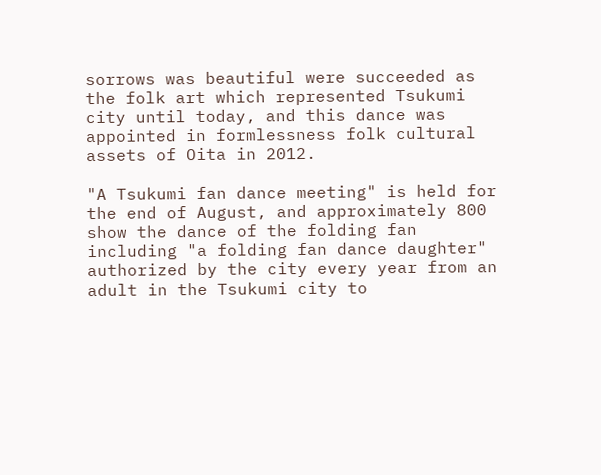sorrows was beautiful were succeeded as the folk art which represented Tsukumi city until today, and this dance was appointed in formlessness folk cultural assets of Oita in 2012.

"A Tsukumi fan dance meeting" is held for the end of August, and approximately 800 show the dance of the folding fan including "a folding fan dance daughter" authorized by the city every year from an adult in the Tsukumi city to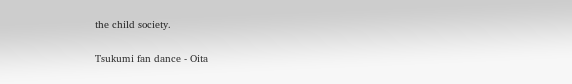the child society.

Tsukumi fan dance - Oita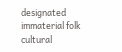designated immaterial folk cultural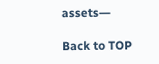assets―

Back to TOP